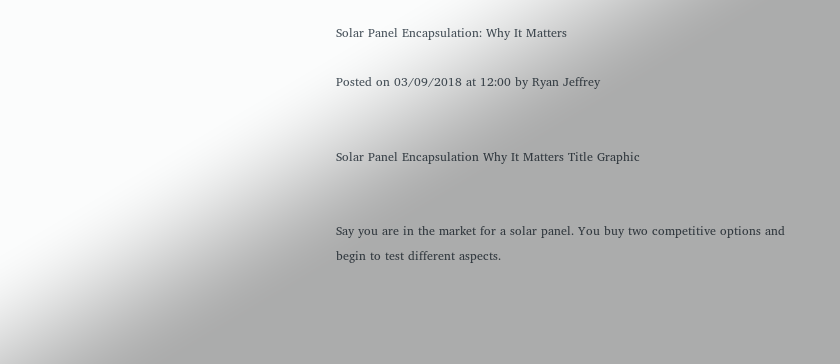Solar Panel Encapsulation: Why It Matters

Posted on 03/09/2018 at 12:00 by Ryan Jeffrey


Solar Panel Encapsulation Why It Matters Title Graphic


Say you are in the market for a solar panel. You buy two competitive options and begin to test different aspects.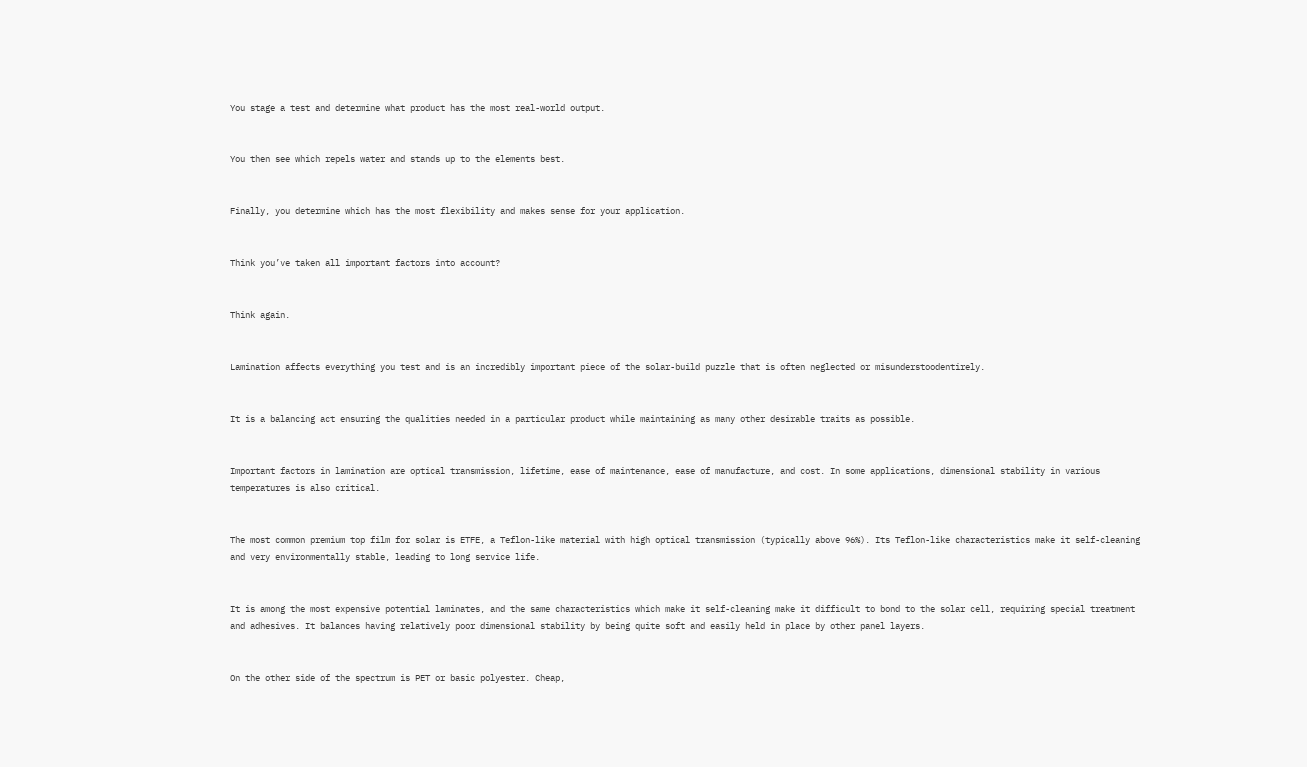You stage a test and determine what product has the most real-world output.


You then see which repels water and stands up to the elements best.


Finally, you determine which has the most flexibility and makes sense for your application.


Think you’ve taken all important factors into account?


Think again.


Lamination affects everything you test and is an incredibly important piece of the solar-build puzzle that is often neglected or misunderstoodentirely.


It is a balancing act ensuring the qualities needed in a particular product while maintaining as many other desirable traits as possible.


Important factors in lamination are optical transmission, lifetime, ease of maintenance, ease of manufacture, and cost. In some applications, dimensional stability in various temperatures is also critical.


The most common premium top film for solar is ETFE, a Teflon-like material with high optical transmission (typically above 96%). Its Teflon-like characteristics make it self-cleaning and very environmentally stable, leading to long service life.


It is among the most expensive potential laminates, and the same characteristics which make it self-cleaning make it difficult to bond to the solar cell, requiring special treatment and adhesives. It balances having relatively poor dimensional stability by being quite soft and easily held in place by other panel layers.


On the other side of the spectrum is PET or basic polyester. Cheap,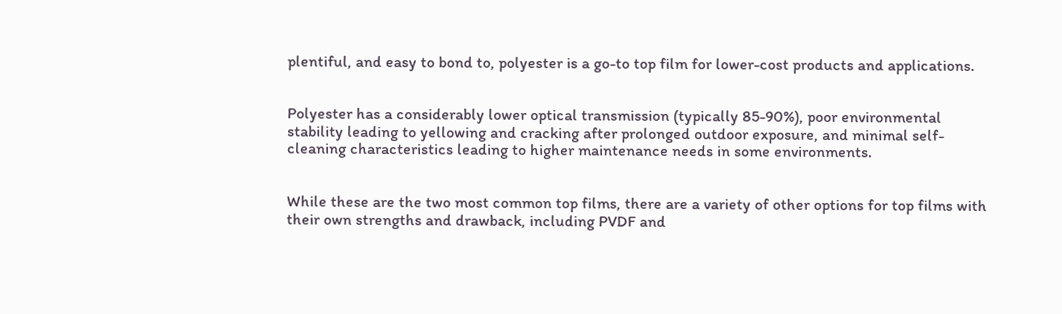plentiful, and easy to bond to, polyester is a go-to top film for lower-cost products and applications.


Polyester has a considerably lower optical transmission (typically 85-90%), poor environmental stability leading to yellowing and cracking after prolonged outdoor exposure, and minimal self-cleaning characteristics leading to higher maintenance needs in some environments.


While these are the two most common top films, there are a variety of other options for top films with their own strengths and drawback, including PVDF and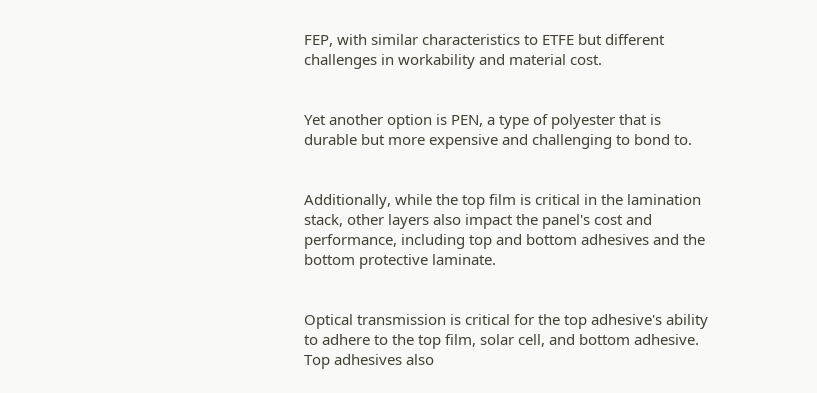FEP, with similar characteristics to ETFE but different challenges in workability and material cost.


Yet another option is PEN, a type of polyester that is durable but more expensive and challenging to bond to.


Additionally, while the top film is critical in the lamination stack, other layers also impact the panel's cost and performance, including top and bottom adhesives and the bottom protective laminate.


Optical transmission is critical for the top adhesive's ability to adhere to the top film, solar cell, and bottom adhesive. Top adhesives also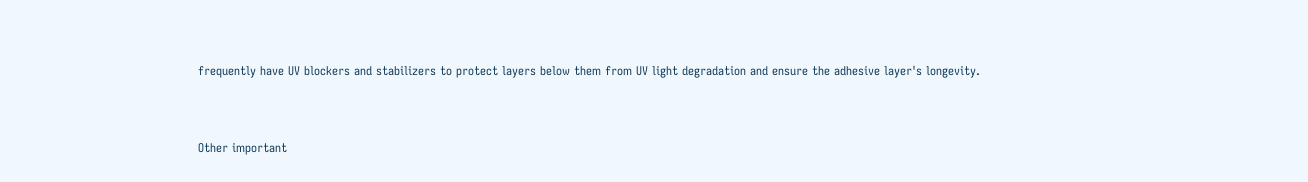frequently have UV blockers and stabilizers to protect layers below them from UV light degradation and ensure the adhesive layer's longevity.


Other important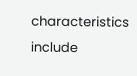characteristics include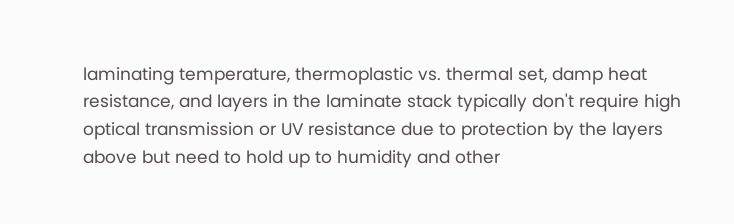laminating temperature, thermoplastic vs. thermal set, damp heat resistance, and layers in the laminate stack typically don't require high optical transmission or UV resistance due to protection by the layers above but need to hold up to humidity and other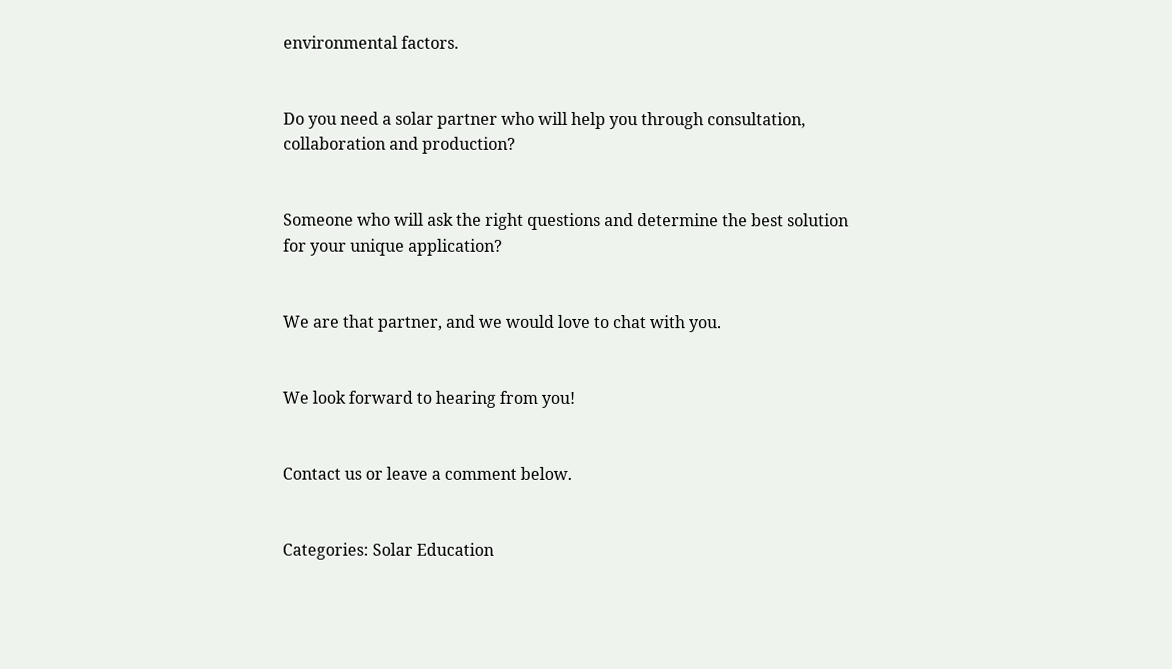environmental factors.


Do you need a solar partner who will help you through consultation, collaboration and production?


Someone who will ask the right questions and determine the best solution for your unique application?


We are that partner, and we would love to chat with you.


We look forward to hearing from you!


Contact us or leave a comment below.


Categories: Solar Education